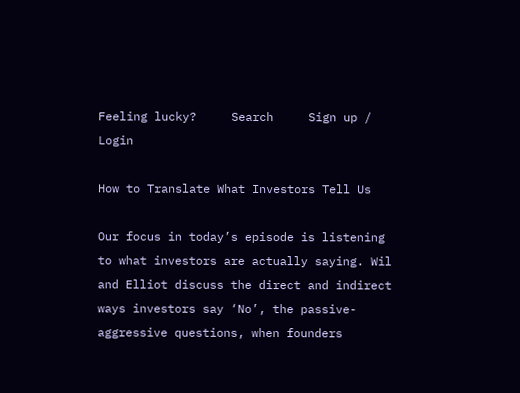Feeling lucky?     Search     Sign up / Login

How to Translate What Investors Tell Us

Our focus in today’s episode is listening to what investors are actually saying. Wil and Elliot discuss the direct and indirect ways investors say ‘No’, the passive-aggressive questions, when founders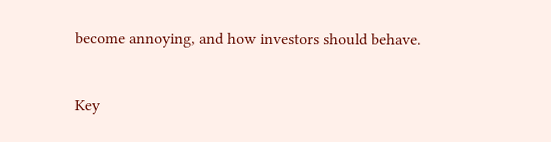become annoying, and how investors should behave.


Key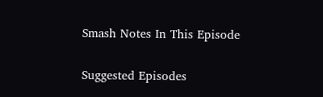Smash Notes In This Episode

Suggested Episodes